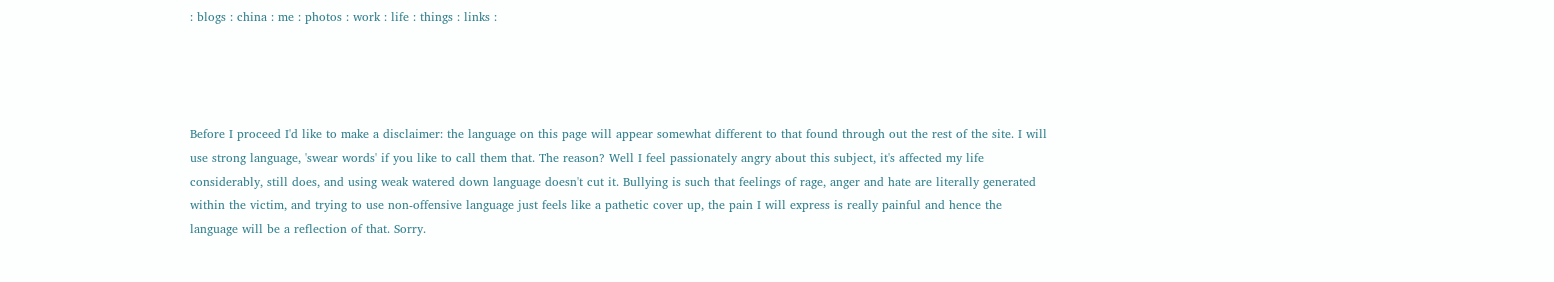: blogs : china : me : photos : work : life : things : links :




Before I proceed I'd like to make a disclaimer: the language on this page will appear somewhat different to that found through out the rest of the site. I will use strong language, 'swear words' if you like to call them that. The reason? Well I feel passionately angry about this subject, it's affected my life considerably, still does, and using weak watered down language doesn't cut it. Bullying is such that feelings of rage, anger and hate are literally generated within the victim, and trying to use non-offensive language just feels like a pathetic cover up, the pain I will express is really painful and hence the language will be a reflection of that. Sorry.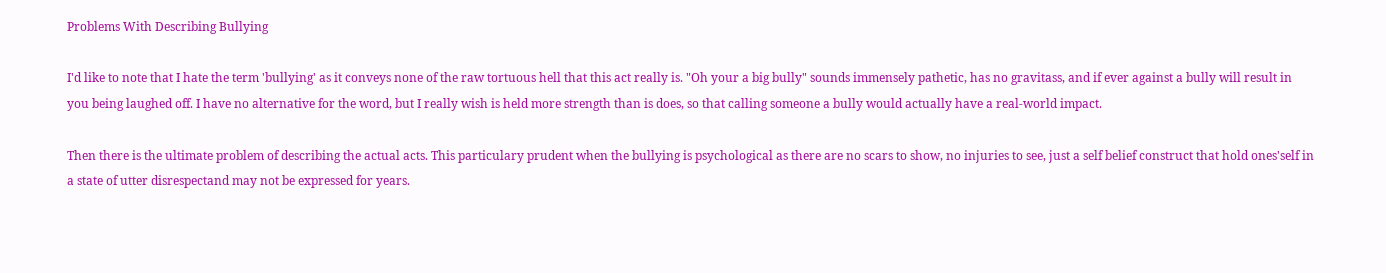Problems With Describing Bullying

I'd like to note that I hate the term 'bullying' as it conveys none of the raw tortuous hell that this act really is. "Oh your a big bully" sounds immensely pathetic, has no gravitass, and if ever against a bully will result in you being laughed off. I have no alternative for the word, but I really wish is held more strength than is does, so that calling someone a bully would actually have a real-world impact.

Then there is the ultimate problem of describing the actual acts. This particulary prudent when the bullying is psychological as there are no scars to show, no injuries to see, just a self belief construct that hold ones'self in a state of utter disrespectand may not be expressed for years.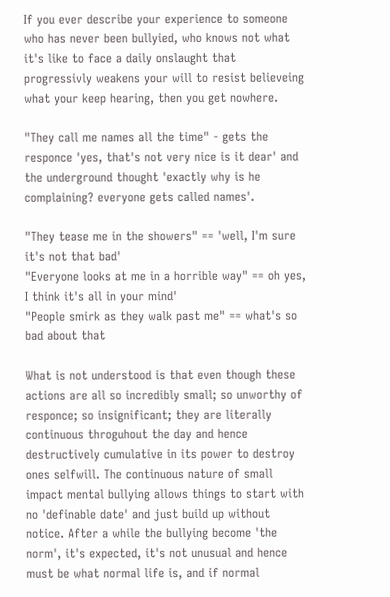If you ever describe your experience to someone who has never been bullyied, who knows not what it's like to face a daily onslaught that progressivly weakens your will to resist believeing what your keep hearing, then you get nowhere.

"They call me names all the time" - gets the responce 'yes, that's not very nice is it dear' and the underground thought 'exactly why is he complaining? everyone gets called names'.

"They tease me in the showers" == 'well, I'm sure it's not that bad'
"Everyone looks at me in a horrible way" == oh yes, I think it's all in your mind'
"People smirk as they walk past me" == what's so bad about that

What is not understood is that even though these actions are all so incredibly small; so unworthy of responce; so insignificant; they are literally continuous throguhout the day and hence destructively cumulative in its power to destroy ones selfwill. The continuous nature of small impact mental bullying allows things to start with no 'definable date' and just build up without notice. After a while the bullying become 'the norm', it's expected, it's not unusual and hence must be what normal life is, and if normal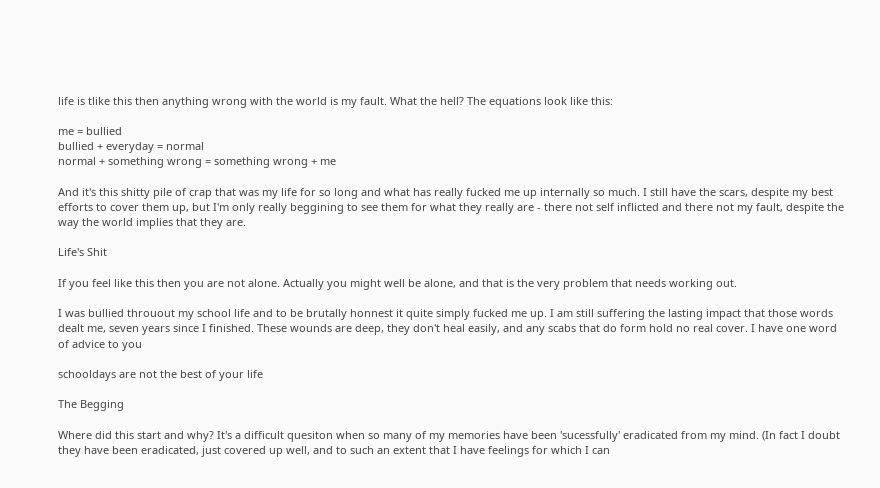life is tlike this then anything wrong with the world is my fault. What the hell? The equations look like this:

me = bullied
bullied + everyday = normal
normal + something wrong = something wrong + me

And it's this shitty pile of crap that was my life for so long and what has really fucked me up internally so much. I still have the scars, despite my best efforts to cover them up, but I'm only really beggining to see them for what they really are - there not self inflicted and there not my fault, despite the way the world implies that they are.

Life's Shit

If you feel like this then you are not alone. Actually you might well be alone, and that is the very problem that needs working out.

I was bullied throuout my school life and to be brutally honnest it quite simply fucked me up. I am still suffering the lasting impact that those words dealt me, seven years since I finished. These wounds are deep, they don't heal easily, and any scabs that do form hold no real cover. I have one word of advice to you

schooldays are not the best of your life

The Begging

Where did this start and why? It's a difficult quesiton when so many of my memories have been 'sucessfully' eradicated from my mind. (In fact I doubt they have been eradicated, just covered up well, and to such an extent that I have feelings for which I can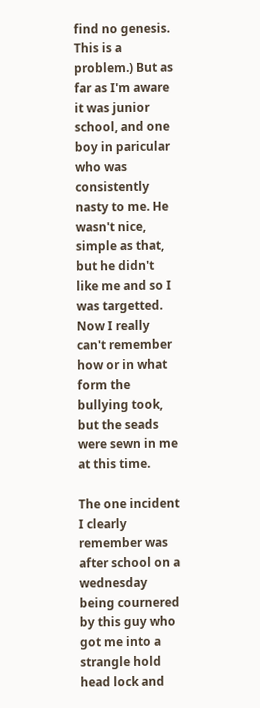find no genesis. This is a problem.) But as far as I'm aware it was junior school, and one boy in paricular who was consistently nasty to me. He wasn't nice, simple as that, but he didn't like me and so I was targetted. Now I really can't remember how or in what form the bullying took, but the seads were sewn in me at this time.

The one incident I clearly remember was after school on a wednesday being cournered by this guy who got me into a strangle hold head lock and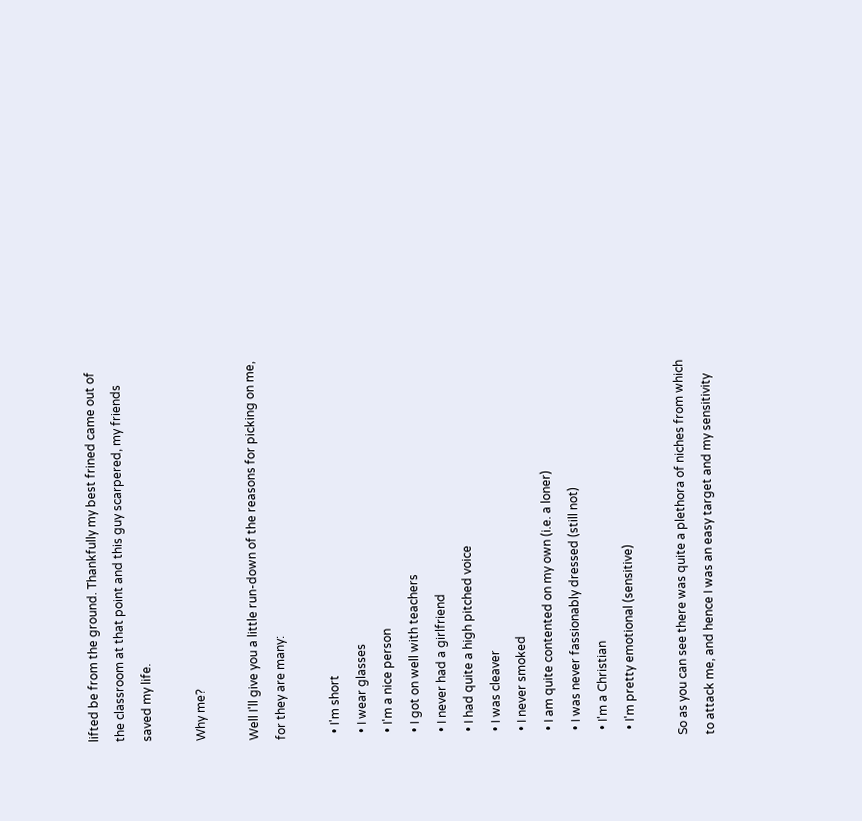lifted be from the ground. Thankfully my best frined came out of the classroom at that point and this guy scarpered, my friends saved my life.

Why me?

Well I'll give you a little run-down of the reasons for picking on me, for they are many:

  • I'm short
  • I wear glasses
  • I'm a nice person
  • I got on well with teachers
  • I never had a girlfriend
  • I had quite a high pitched voice
  • I was cleaver
  • I never smoked
  • I am quite contented on my own (i.e. a loner)
  • I was never fassionably dressed (still not)
  • I'm a Christian
  • I'm pretty emotional (sensitive)

So as you can see there was quite a plethora of niches from which to attack me, and hence I was an easy target and my sensitivity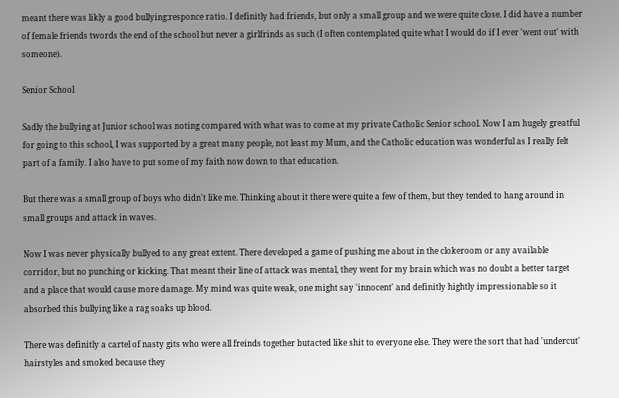meant there was likly a good bullying:responce ratio. I definitly had friends, but only a small group and we were quite close. I did have a number of female friends twords the end of the school but never a girlfrinds as such (I often contemplated quite what I would do if I ever 'went out' with someone).

Senior School

Sadly the bullying at Junior school was noting compared with what was to come at my private Catholic Senior school. Now I am hugely greatful for going to this school, I was supported by a great many people, not least my Mum, and the Catholic education was wonderful as I really felt part of a family. I also have to put some of my faith now down to that education.

But there was a small group of boys who didn't like me. Thinking about it there were quite a few of them, but they tended to hang around in small groups and attack in waves.

Now I was never physically bullyed to any great extent. There developed a game of pushing me about in the clokeroom or any available corridor, but no punching or kicking. That meant their line of attack was mental, they went for my brain which was no doubt a better target and a place that would cause more damage. My mind was quite weak, one might say 'innocent' and definitly hightly impressionable so it absorbed this bullying like a rag soaks up blood.

There was definitly a cartel of nasty gits who were all freinds together butacted like shit to everyone else. They were the sort that had 'undercut' hairstyles and smoked because they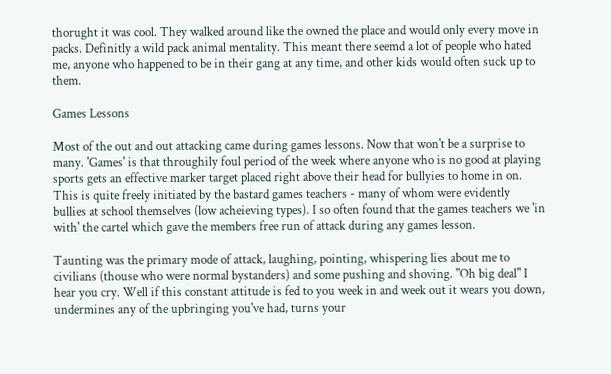thorught it was cool. They walked around like the owned the place and would only every move in packs. Definitly a wild pack animal mentality. This meant there seemd a lot of people who hated me, anyone who happened to be in their gang at any time, and other kids would often suck up to them.

Games Lessons

Most of the out and out attacking came during games lessons. Now that won't be a surprise to many. 'Games' is that throughily foul period of the week where anyone who is no good at playing sports gets an effective marker target placed right above their head for bullyies to home in on. This is quite freely initiated by the bastard games teachers - many of whom were evidently bullies at school themselves (low acheieving types). I so often found that the games teachers we 'in with' the cartel which gave the members free run of attack during any games lesson.

Taunting was the primary mode of attack, laughing, pointing, whispering lies about me to civilians (thouse who were normal bystanders) and some pushing and shoving. "Oh big deal" I hear you cry. Well if this constant attitude is fed to you week in and week out it wears you down, undermines any of the upbringing you've had, turns your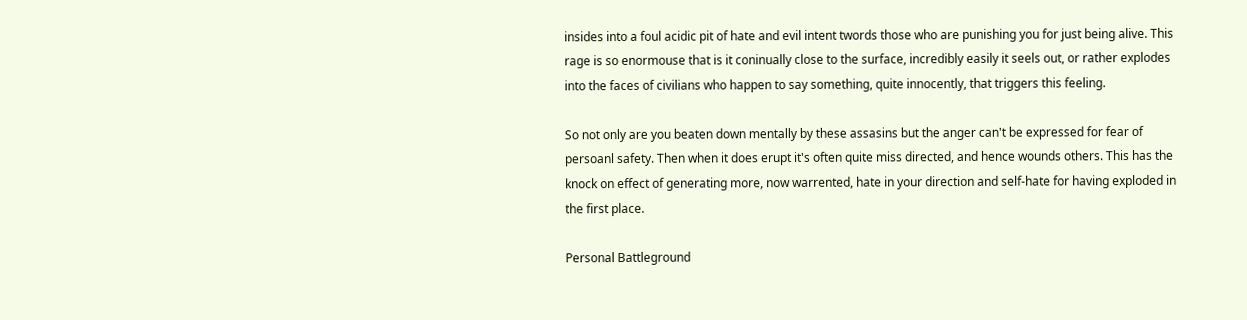insides into a foul acidic pit of hate and evil intent twords those who are punishing you for just being alive. This rage is so enormouse that is it coninually close to the surface, incredibly easily it seels out, or rather explodes into the faces of civilians who happen to say something, quite innocently, that triggers this feeling.

So not only are you beaten down mentally by these assasins but the anger can't be expressed for fear of persoanl safety. Then when it does erupt it's often quite miss directed, and hence wounds others. This has the knock on effect of generating more, now warrented, hate in your direction and self-hate for having exploded in the first place.

Personal Battleground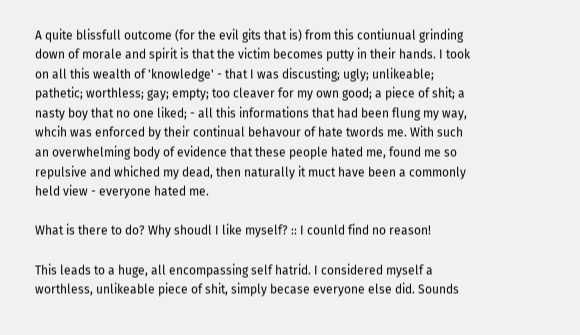A quite blissfull outcome (for the evil gits that is) from this contiunual grinding down of morale and spirit is that the victim becomes putty in their hands. I took on all this wealth of 'knowledge' - that I was discusting; ugly; unlikeable; pathetic; worthless; gay; empty; too cleaver for my own good; a piece of shit; a nasty boy that no one liked; - all this informations that had been flung my way, whcih was enforced by their continual behavour of hate twords me. With such an overwhelming body of evidence that these people hated me, found me so repulsive and whiched my dead, then naturally it muct have been a commonly held view - everyone hated me.

What is there to do? Why shoudl I like myself? :: I counld find no reason!

This leads to a huge, all encompassing self hatrid. I considered myself a worthless, unlikeable piece of shit, simply becase everyone else did. Sounds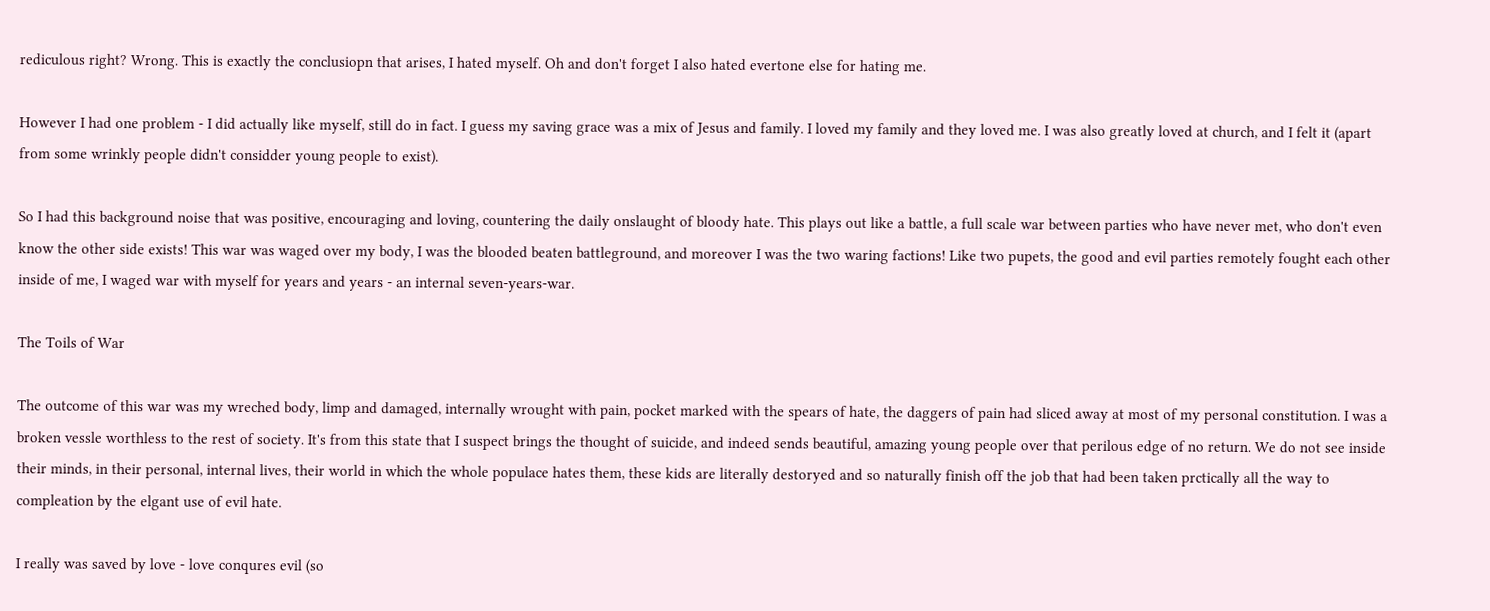rediculous right? Wrong. This is exactly the conclusiopn that arises, I hated myself. Oh and don't forget I also hated evertone else for hating me.

However I had one problem - I did actually like myself, still do in fact. I guess my saving grace was a mix of Jesus and family. I loved my family and they loved me. I was also greatly loved at church, and I felt it (apart from some wrinkly people didn't considder young people to exist).

So I had this background noise that was positive, encouraging and loving, countering the daily onslaught of bloody hate. This plays out like a battle, a full scale war between parties who have never met, who don't even know the other side exists! This war was waged over my body, I was the blooded beaten battleground, and moreover I was the two waring factions! Like two pupets, the good and evil parties remotely fought each other inside of me, I waged war with myself for years and years - an internal seven-years-war.

The Toils of War

The outcome of this war was my wreched body, limp and damaged, internally wrought with pain, pocket marked with the spears of hate, the daggers of pain had sliced away at most of my personal constitution. I was a broken vessle worthless to the rest of society. It's from this state that I suspect brings the thought of suicide, and indeed sends beautiful, amazing young people over that perilous edge of no return. We do not see inside their minds, in their personal, internal lives, their world in which the whole populace hates them, these kids are literally destoryed and so naturally finish off the job that had been taken prctically all the way to compleation by the elgant use of evil hate.

I really was saved by love - love conqures evil (so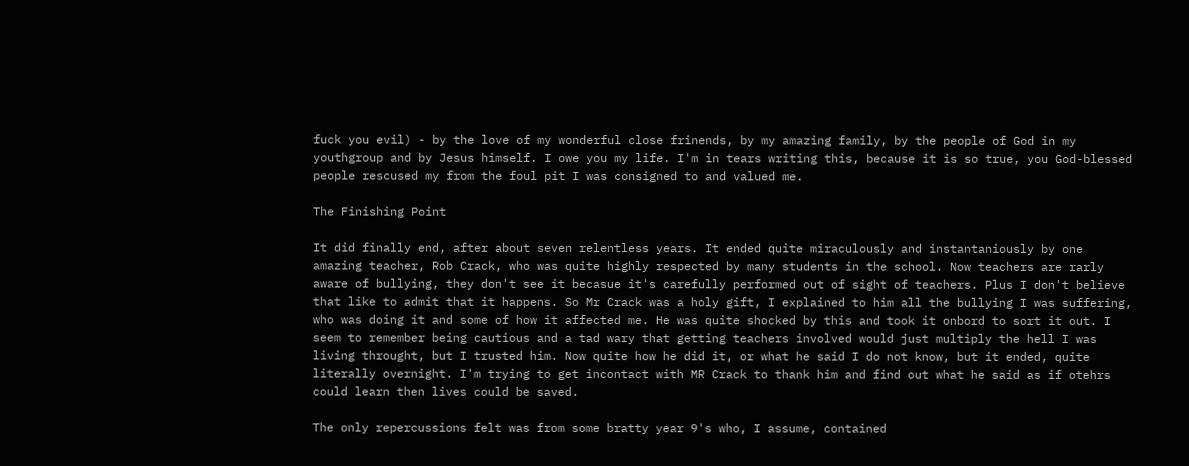fuck you evil) - by the love of my wonderful close frinends, by my amazing family, by the people of God in my youthgroup and by Jesus himself. I owe you my life. I'm in tears writing this, because it is so true, you God-blessed people rescused my from the foul pit I was consigned to and valued me.

The Finishing Point

It did finally end, after about seven relentless years. It ended quite miraculously and instantaniously by one amazing teacher, Rob Crack, who was quite highly respected by many students in the school. Now teachers are rarly aware of bullying, they don't see it becasue it's carefully performed out of sight of teachers. Plus I don't believe that like to admit that it happens. So Mr Crack was a holy gift, I explained to him all the bullying I was suffering, who was doing it and some of how it affected me. He was quite shocked by this and took it onbord to sort it out. I seem to remember being cautious and a tad wary that getting teachers involved would just multiply the hell I was living throught, but I trusted him. Now quite how he did it, or what he said I do not know, but it ended, quite literally overnight. I'm trying to get incontact with MR Crack to thank him and find out what he said as if otehrs could learn then lives could be saved.

The only repercussions felt was from some bratty year 9's who, I assume, contained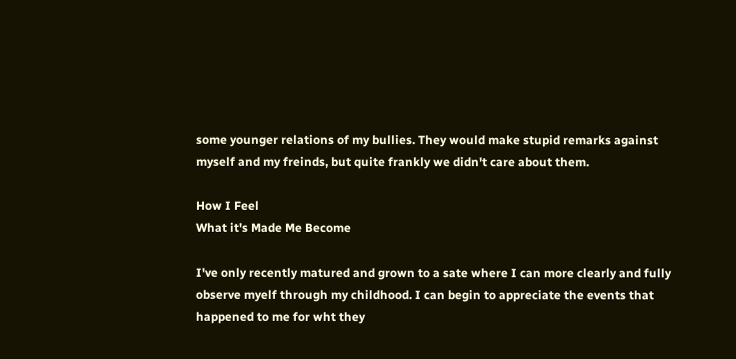some younger relations of my bullies. They would make stupid remarks against myself and my freinds, but quite frankly we didn't care about them.

How I Feel
What it's Made Me Become

I've only recently matured and grown to a sate where I can more clearly and fully observe myelf through my childhood. I can begin to appreciate the events that happened to me for wht they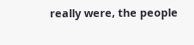really were, the people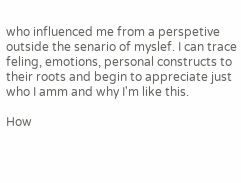who influenced me from a perspetive outside the senario of myslef. I can trace feling, emotions, personal constructs to their roots and begin to appreciate just who I amm and why I'm like this.

How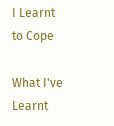I Learnt to Cope

What I've Learnt